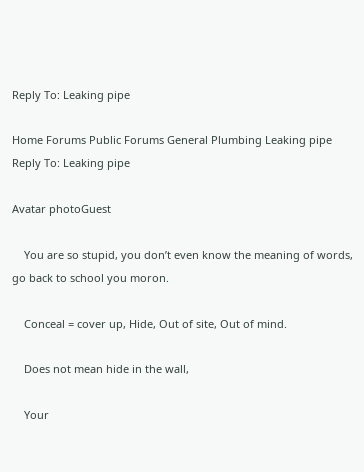Reply To: Leaking pipe

Home Forums Public Forums General Plumbing Leaking pipe Reply To: Leaking pipe

Avatar photoGuest

    You are so stupid, you don’t even know the meaning of words, go back to school you moron.

    Conceal = cover up, Hide, Out of site, Out of mind.

    Does not mean hide in the wall,

    Your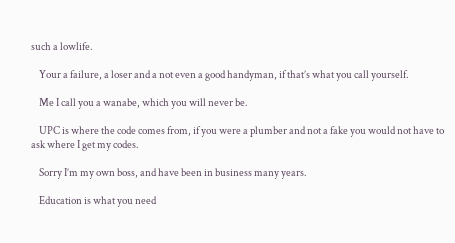such a lowlife.

    Your a failure, a loser and a not even a good handyman, if that’s what you call yourself.

    Me I call you a wanabe, which you will never be.

    UPC is where the code comes from, if you were a plumber and not a fake you would not have to ask where I get my codes.

    Sorry I’m my own boss, and have been in business many years.

    Education is what you need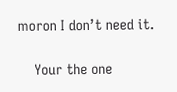moron I don’t need it.

    Your the one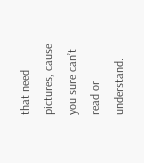that need pictures, cause you sure can’t read or understand.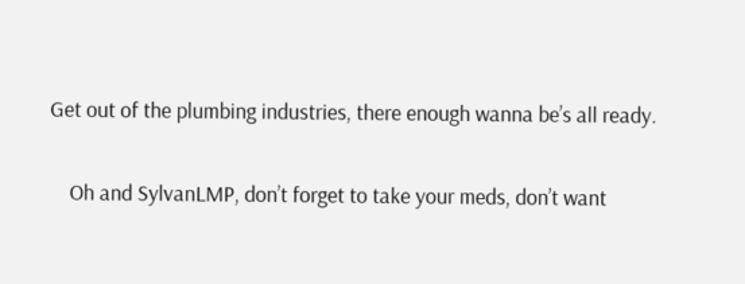Get out of the plumbing industries, there enough wanna be’s all ready.

    Oh and SylvanLMP, don’t forget to take your meds, don’t want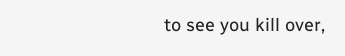to see you kill over,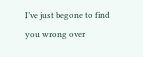I’ve just begone to find you wrong over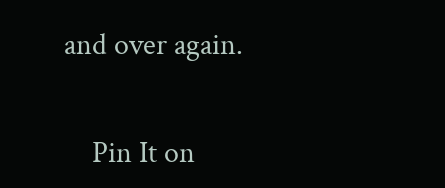and over again.


    Pin It on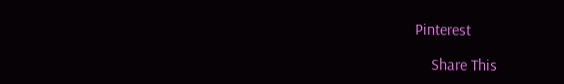Pinterest

    Share This